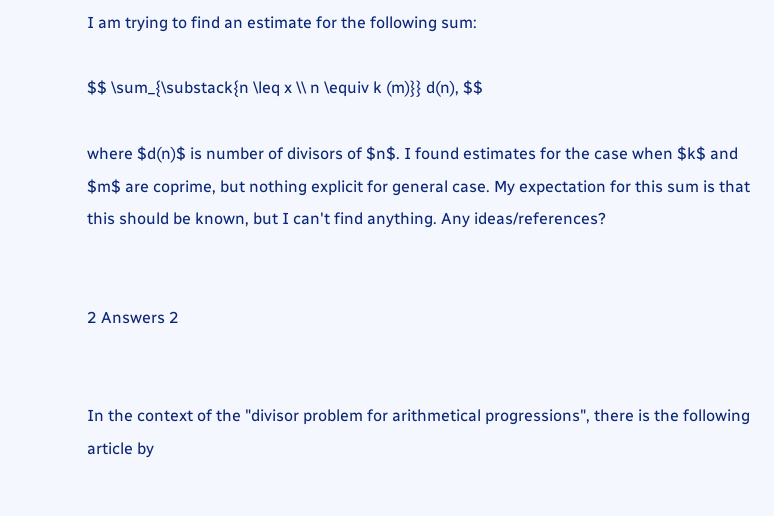I am trying to find an estimate for the following sum:

$$ \sum_{\substack{n \leq x \\ n \equiv k (m)}} d(n), $$

where $d(n)$ is number of divisors of $n$. I found estimates for the case when $k$ and $m$ are coprime, but nothing explicit for general case. My expectation for this sum is that this should be known, but I can't find anything. Any ideas/references?


2 Answers 2


In the context of the "divisor problem for arithmetical progressions", there is the following article by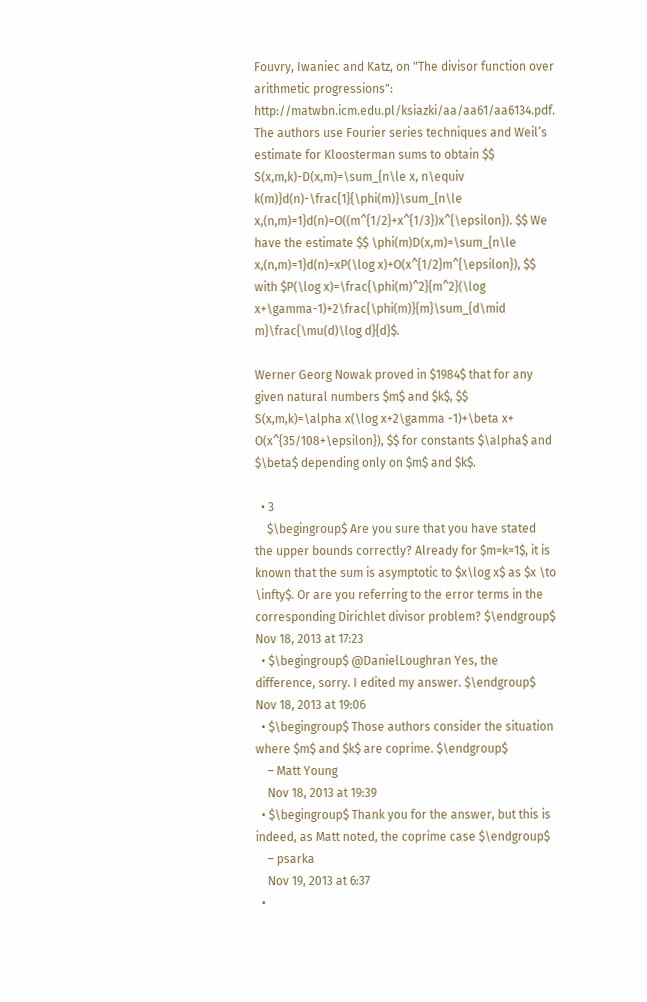Fouvry, Iwaniec and Katz, on "The divisor function over arithmetic progressions": http://matwbn.icm.edu.pl/ksiazki/aa/aa61/aa6134.pdf. The authors use Fourier series techniques and Weil’s estimate for Kloosterman sums to obtain $$ S(x,m,k)-D(x,m)=\sum_{n\le x, n\equiv k(m)}d(n)-\frac{1}{\phi(m)}\sum_{n\le x,(n,m)=1}d(n)=O((m^{1/2}+x^{1/3})x^{\epsilon}). $$ We have the estimate $$ \phi(m)D(x,m)=\sum_{n\le x,(n,m)=1}d(n)=xP(\log x)+O(x^{1/2}m^{\epsilon}), $$ with $P(\log x)=\frac{\phi(m)^2}{m^2}(\log x+\gamma-1)+2\frac{\phi(m)}{m}\sum_{d\mid m}\frac{\mu(d)\log d}{d}$.

Werner Georg Nowak proved in $1984$ that for any given natural numbers $m$ and $k$, $$ S(x,m,k)=\alpha x(\log x+2\gamma -1)+\beta x+ O(x^{35/108+\epsilon}), $$ for constants $\alpha$ and $\beta$ depending only on $m$ and $k$.

  • 3
    $\begingroup$ Are you sure that you have stated the upper bounds correctly? Already for $m=k=1$, it is known that the sum is asymptotic to $x\log x$ as $x \to \infty$. Or are you referring to the error terms in the corresponding Dirichlet divisor problem? $\endgroup$ Nov 18, 2013 at 17:23
  • $\begingroup$ @DanielLoughran Yes, the difference, sorry. I edited my answer. $\endgroup$ Nov 18, 2013 at 19:06
  • $\begingroup$ Those authors consider the situation where $m$ and $k$ are coprime. $\endgroup$
    – Matt Young
    Nov 18, 2013 at 19:39
  • $\begingroup$ Thank you for the answer, but this is indeed, as Matt noted, the coprime case $\endgroup$
    – psarka
    Nov 19, 2013 at 6:37
  •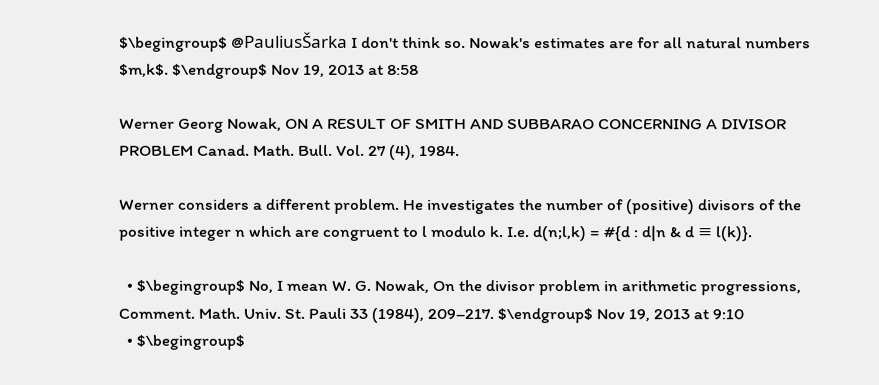$\begingroup$ @PauliusŠarka I don't think so. Nowak's estimates are for all natural numbers $m,k$. $\endgroup$ Nov 19, 2013 at 8:58

Werner Georg Nowak, ON A RESULT OF SMITH AND SUBBARAO CONCERNING A DIVISOR PROBLEM Canad. Math. Bull. Vol. 27 (4), 1984.

Werner considers a different problem. He investigates the number of (positive) divisors of the positive integer n which are congruent to l modulo k. I.e. d(n;l,k) = #{d : d|n & d ≡ l(k)}.

  • $\begingroup$ No, I mean W. G. Nowak, On the divisor problem in arithmetic progressions, Comment. Math. Univ. St. Pauli 33 (1984), 209–217. $\endgroup$ Nov 19, 2013 at 9:10
  • $\begingroup$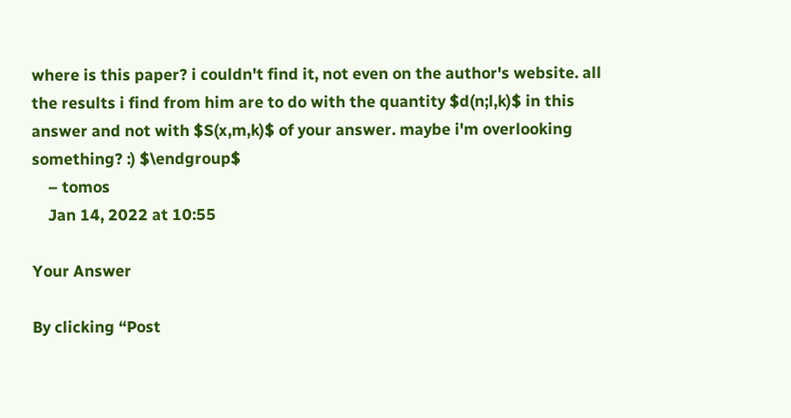where is this paper? i couldn't find it, not even on the author's website. all the results i find from him are to do with the quantity $d(n;l,k)$ in this answer and not with $S(x,m,k)$ of your answer. maybe i'm overlooking something? :) $\endgroup$
    – tomos
    Jan 14, 2022 at 10:55

Your Answer

By clicking “Post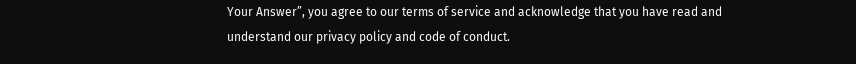Your Answer”, you agree to our terms of service and acknowledge that you have read and understand our privacy policy and code of conduct.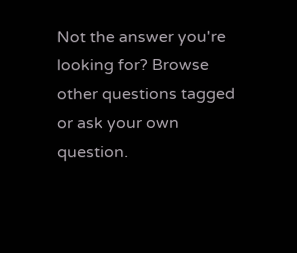Not the answer you're looking for? Browse other questions tagged or ask your own question.